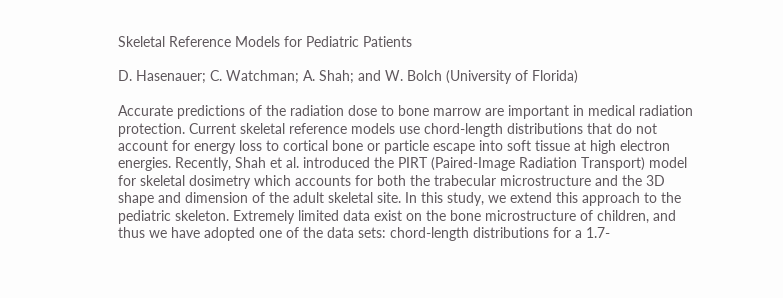Skeletal Reference Models for Pediatric Patients

D. Hasenauer; C. Watchman; A. Shah; and W. Bolch (University of Florida)

Accurate predictions of the radiation dose to bone marrow are important in medical radiation protection. Current skeletal reference models use chord-length distributions that do not account for energy loss to cortical bone or particle escape into soft tissue at high electron energies. Recently, Shah et al. introduced the PIRT (Paired-Image Radiation Transport) model for skeletal dosimetry which accounts for both the trabecular microstructure and the 3D shape and dimension of the adult skeletal site. In this study, we extend this approach to the pediatric skeleton. Extremely limited data exist on the bone microstructure of children, and thus we have adopted one of the data sets: chord-length distributions for a 1.7-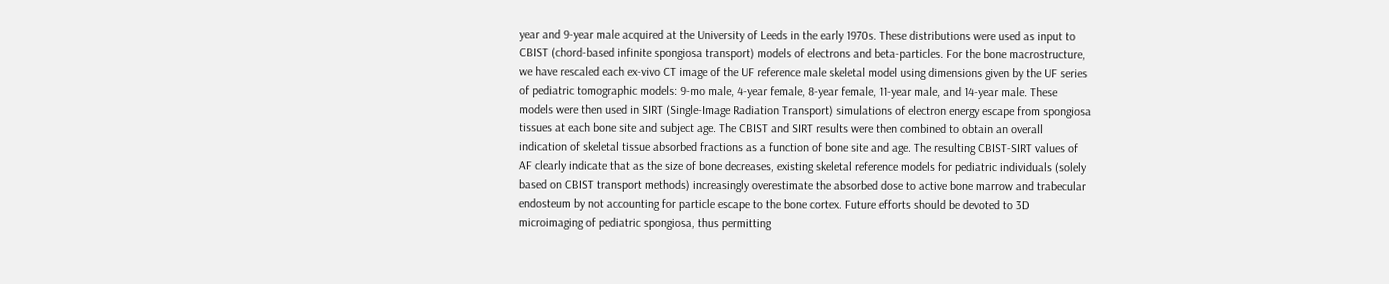year and 9-year male acquired at the University of Leeds in the early 1970s. These distributions were used as input to CBIST (chord-based infinite spongiosa transport) models of electrons and beta-particles. For the bone macrostructure, we have rescaled each ex-vivo CT image of the UF reference male skeletal model using dimensions given by the UF series of pediatric tomographic models: 9-mo male, 4-year female, 8-year female, 11-year male, and 14-year male. These models were then used in SIRT (Single-Image Radiation Transport) simulations of electron energy escape from spongiosa tissues at each bone site and subject age. The CBIST and SIRT results were then combined to obtain an overall indication of skeletal tissue absorbed fractions as a function of bone site and age. The resulting CBIST-SIRT values of AF clearly indicate that as the size of bone decreases, existing skeletal reference models for pediatric individuals (solely based on CBIST transport methods) increasingly overestimate the absorbed dose to active bone marrow and trabecular endosteum by not accounting for particle escape to the bone cortex. Future efforts should be devoted to 3D microimaging of pediatric spongiosa, thus permitting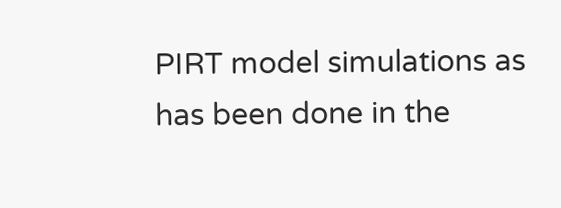PIRT model simulations as has been done in the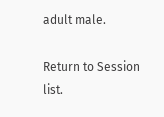adult male.

Return to Session list.